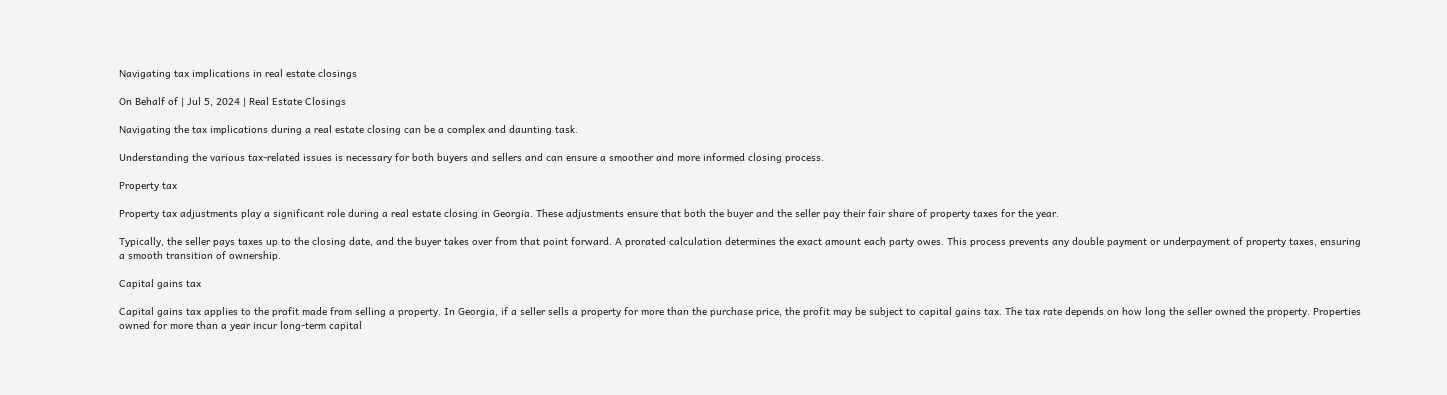Navigating tax implications in real estate closings

On Behalf of | Jul 5, 2024 | Real Estate Closings

Navigating the tax implications during a real estate closing can be a complex and daunting task.

Understanding the various tax-related issues is necessary for both buyers and sellers and can ensure a smoother and more informed closing process.

Property tax

Property tax adjustments play a significant role during a real estate closing in Georgia. These adjustments ensure that both the buyer and the seller pay their fair share of property taxes for the year.

Typically, the seller pays taxes up to the closing date, and the buyer takes over from that point forward. A prorated calculation determines the exact amount each party owes. This process prevents any double payment or underpayment of property taxes, ensuring a smooth transition of ownership.

Capital gains tax

Capital gains tax applies to the profit made from selling a property. In Georgia, if a seller sells a property for more than the purchase price, the profit may be subject to capital gains tax. The tax rate depends on how long the seller owned the property. Properties owned for more than a year incur long-term capital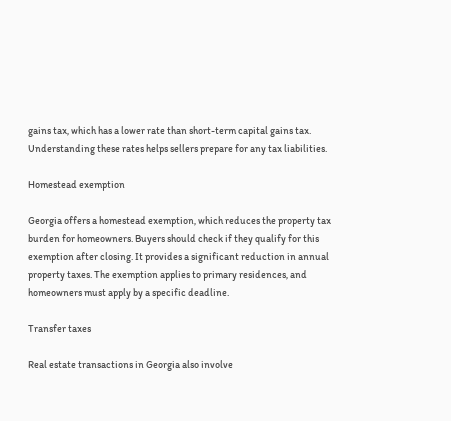gains tax, which has a lower rate than short-term capital gains tax. Understanding these rates helps sellers prepare for any tax liabilities.

Homestead exemption

Georgia offers a homestead exemption, which reduces the property tax burden for homeowners. Buyers should check if they qualify for this exemption after closing. It provides a significant reduction in annual property taxes. The exemption applies to primary residences, and homeowners must apply by a specific deadline.

Transfer taxes

Real estate transactions in Georgia also involve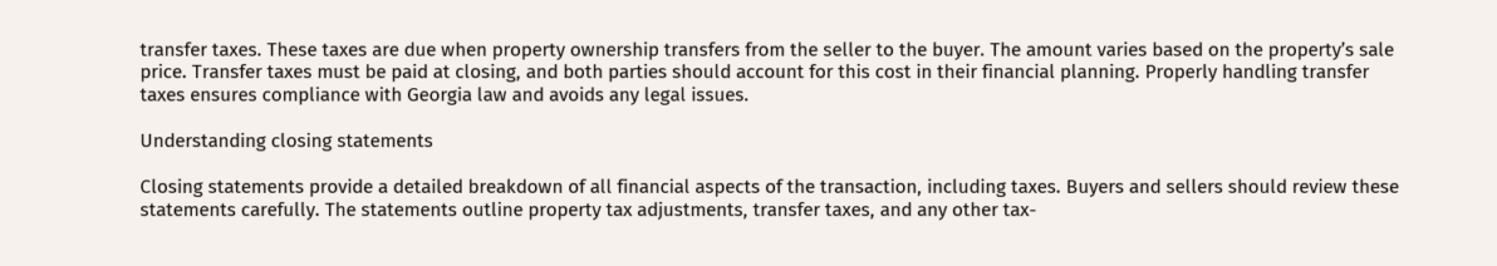transfer taxes. These taxes are due when property ownership transfers from the seller to the buyer. The amount varies based on the property’s sale price. Transfer taxes must be paid at closing, and both parties should account for this cost in their financial planning. Properly handling transfer taxes ensures compliance with Georgia law and avoids any legal issues.

Understanding closing statements

Closing statements provide a detailed breakdown of all financial aspects of the transaction, including taxes. Buyers and sellers should review these statements carefully. The statements outline property tax adjustments, transfer taxes, and any other tax-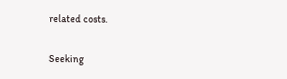related costs.

Seeking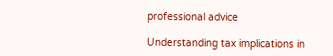professional advice

Understanding tax implications in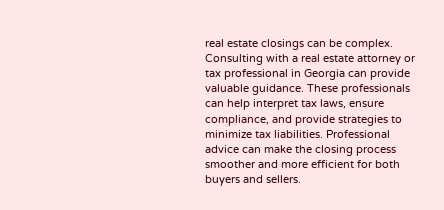real estate closings can be complex. Consulting with a real estate attorney or tax professional in Georgia can provide valuable guidance. These professionals can help interpret tax laws, ensure compliance, and provide strategies to minimize tax liabilities. Professional advice can make the closing process smoother and more efficient for both buyers and sellers.